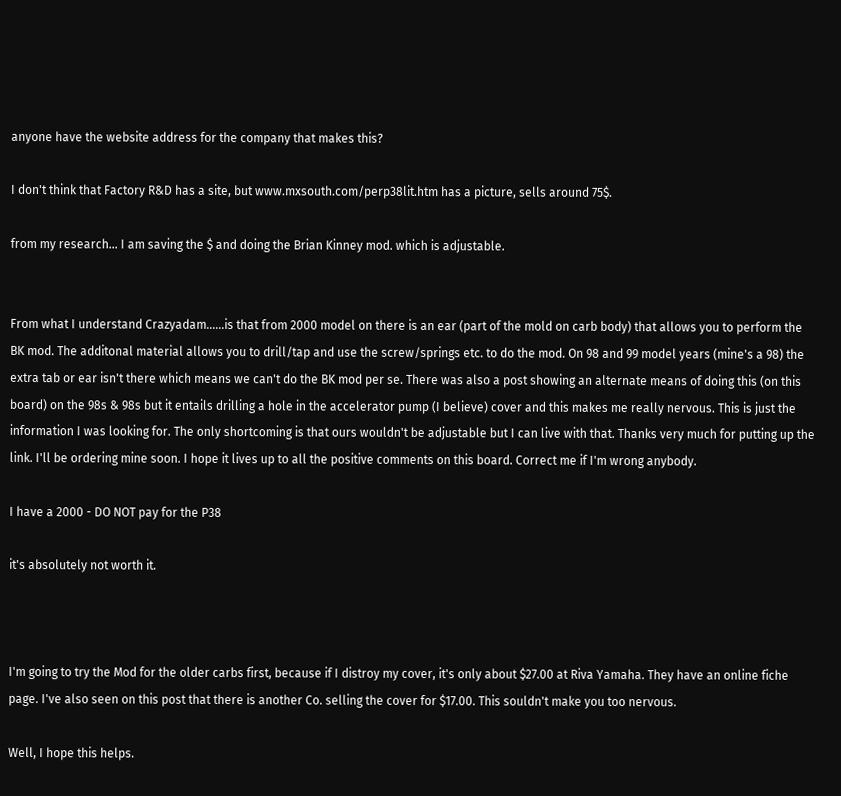anyone have the website address for the company that makes this?

I don't think that Factory R&D has a site, but www.mxsouth.com/perp38lit.htm has a picture, sells around 75$.

from my research... I am saving the $ and doing the Brian Kinney mod. which is adjustable.


From what I understand Crazyadam......is that from 2000 model on there is an ear (part of the mold on carb body) that allows you to perform the BK mod. The additonal material allows you to drill/tap and use the screw/springs etc. to do the mod. On 98 and 99 model years (mine's a 98) the extra tab or ear isn't there which means we can't do the BK mod per se. There was also a post showing an alternate means of doing this (on this board) on the 98s & 98s but it entails drilling a hole in the accelerator pump (I believe) cover and this makes me really nervous. This is just the information I was looking for. The only shortcoming is that ours wouldn't be adjustable but I can live with that. Thanks very much for putting up the link. I'll be ordering mine soon. I hope it lives up to all the positive comments on this board. Correct me if I'm wrong anybody.

I have a 2000 - DO NOT pay for the P38

it's absolutely not worth it.



I'm going to try the Mod for the older carbs first, because if I distroy my cover, it's only about $27.00 at Riva Yamaha. They have an online fiche page. I've also seen on this post that there is another Co. selling the cover for $17.00. This souldn't make you too nervous.

Well, I hope this helps.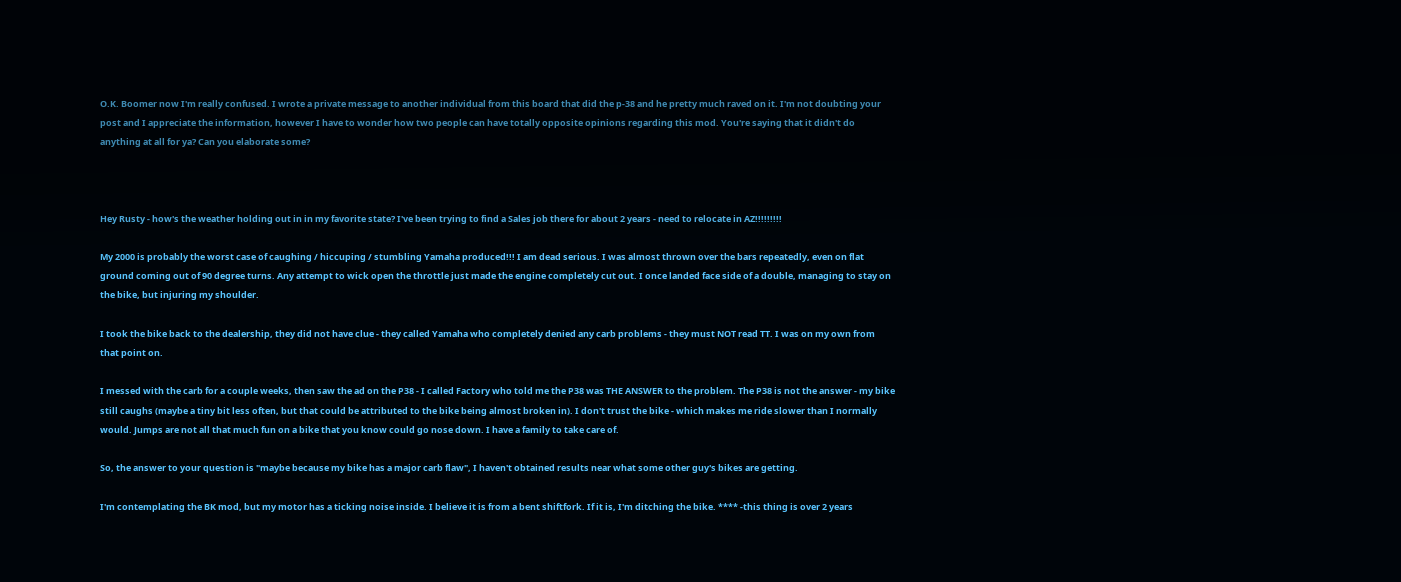O.K. Boomer now I'm really confused. I wrote a private message to another individual from this board that did the p-38 and he pretty much raved on it. I'm not doubting your post and I appreciate the information, however I have to wonder how two people can have totally opposite opinions regarding this mod. You're saying that it didn't do anything at all for ya? Can you elaborate some?



Hey Rusty - how's the weather holding out in in my favorite state? I've been trying to find a Sales job there for about 2 years - need to relocate in AZ!!!!!!!!!

My 2000 is probably the worst case of caughing / hiccuping / stumbling Yamaha produced!!! I am dead serious. I was almost thrown over the bars repeatedly, even on flat ground coming out of 90 degree turns. Any attempt to wick open the throttle just made the engine completely cut out. I once landed face side of a double, managing to stay on the bike, but injuring my shoulder.

I took the bike back to the dealership, they did not have clue - they called Yamaha who completely denied any carb problems - they must NOT read TT. I was on my own from that point on.

I messed with the carb for a couple weeks, then saw the ad on the P38 - I called Factory who told me the P38 was THE ANSWER to the problem. The P38 is not the answer - my bike still caughs (maybe a tiny bit less often, but that could be attributed to the bike being almost broken in). I don't trust the bike - which makes me ride slower than I normally would. Jumps are not all that much fun on a bike that you know could go nose down. I have a family to take care of.

So, the answer to your question is "maybe because my bike has a major carb flaw", I haven't obtained results near what some other guy's bikes are getting.

I'm contemplating the BK mod, but my motor has a ticking noise inside. I believe it is from a bent shiftfork. If it is, I'm ditching the bike. **** -this thing is over 2 years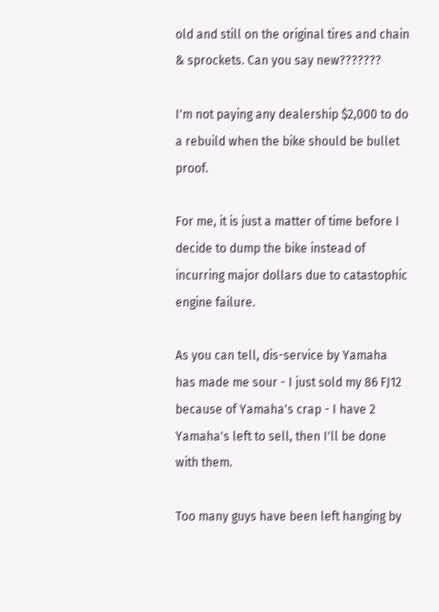old and still on the original tires and chain & sprockets. Can you say new???????

I'm not paying any dealership $2,000 to do a rebuild when the bike should be bullet proof.

For me, it is just a matter of time before I decide to dump the bike instead of incurring major dollars due to catastophic engine failure.

As you can tell, dis-service by Yamaha has made me sour - I just sold my 86 FJ12 because of Yamaha's crap - I have 2 Yamaha's left to sell, then I'll be done with them.

Too many guys have been left hanging by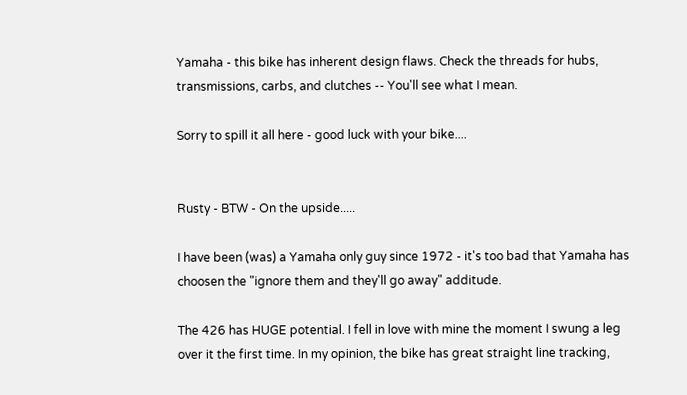Yamaha - this bike has inherent design flaws. Check the threads for hubs, transmissions, carbs, and clutches -- You'll see what I mean.

Sorry to spill it all here - good luck with your bike....


Rusty - BTW - On the upside.....

I have been (was) a Yamaha only guy since 1972 - it's too bad that Yamaha has choosen the "ignore them and they'll go away" additude.

The 426 has HUGE potential. I fell in love with mine the moment I swung a leg over it the first time. In my opinion, the bike has great straight line tracking,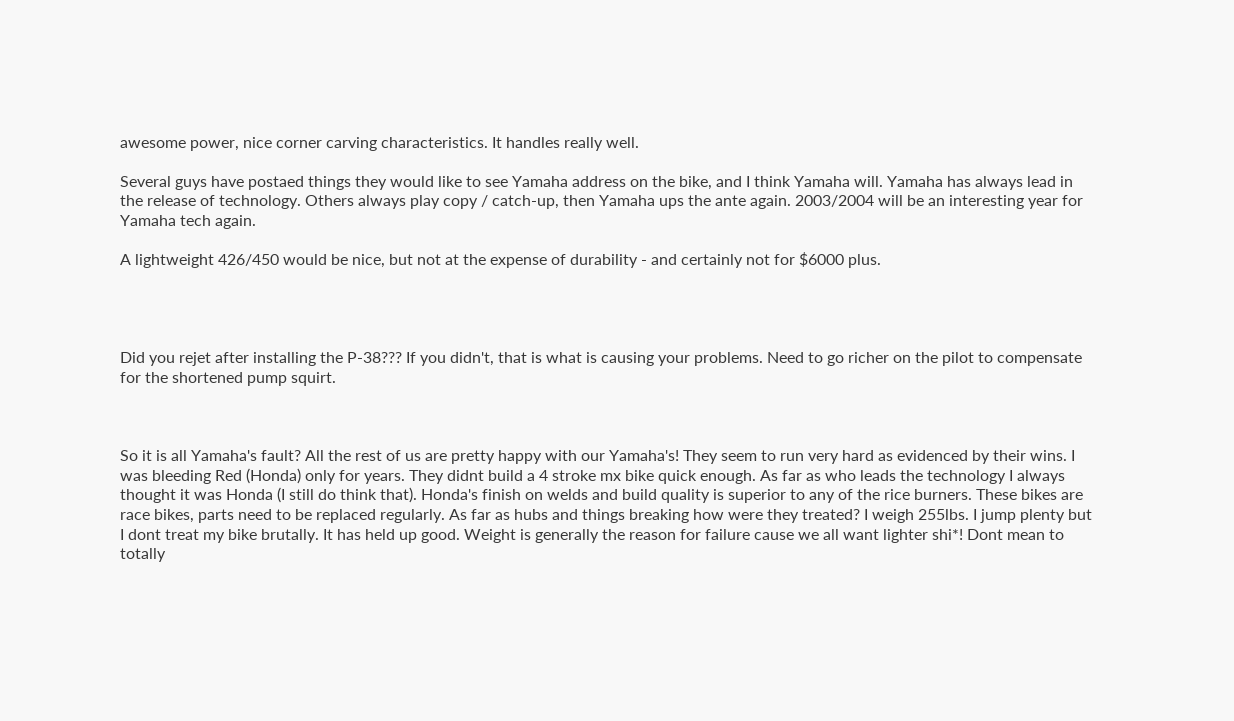awesome power, nice corner carving characteristics. It handles really well.

Several guys have postaed things they would like to see Yamaha address on the bike, and I think Yamaha will. Yamaha has always lead in the release of technology. Others always play copy / catch-up, then Yamaha ups the ante again. 2003/2004 will be an interesting year for Yamaha tech again.

A lightweight 426/450 would be nice, but not at the expense of durability - and certainly not for $6000 plus.




Did you rejet after installing the P-38??? If you didn't, that is what is causing your problems. Need to go richer on the pilot to compensate for the shortened pump squirt.



So it is all Yamaha's fault? All the rest of us are pretty happy with our Yamaha's! They seem to run very hard as evidenced by their wins. I was bleeding Red (Honda) only for years. They didnt build a 4 stroke mx bike quick enough. As far as who leads the technology I always thought it was Honda (I still do think that). Honda's finish on welds and build quality is superior to any of the rice burners. These bikes are race bikes, parts need to be replaced regularly. As far as hubs and things breaking how were they treated? I weigh 255lbs. I jump plenty but I dont treat my bike brutally. It has held up good. Weight is generally the reason for failure cause we all want lighter shi*! Dont mean to totally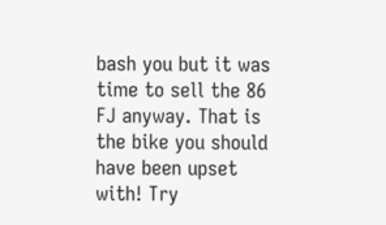bash you but it was time to sell the 86 FJ anyway. That is the bike you should have been upset with! Try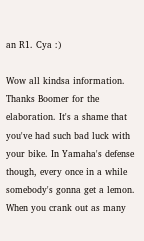an R1. Cya :)

Wow all kindsa information. Thanks Boomer for the elaboration. It's a shame that you've had such bad luck with your bike. In Yamaha's defense though, every once in a while somebody's gonna get a lemon. When you crank out as many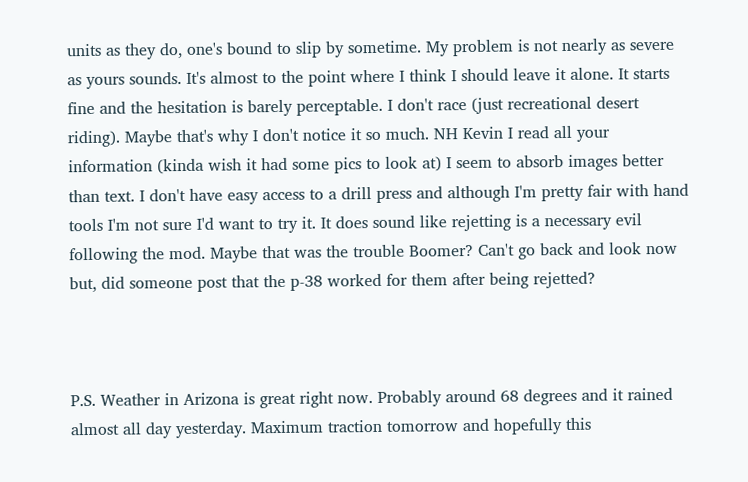units as they do, one's bound to slip by sometime. My problem is not nearly as severe as yours sounds. It's almost to the point where I think I should leave it alone. It starts fine and the hesitation is barely perceptable. I don't race (just recreational desert riding). Maybe that's why I don't notice it so much. NH Kevin I read all your information (kinda wish it had some pics to look at) I seem to absorb images better than text. I don't have easy access to a drill press and although I'm pretty fair with hand tools I'm not sure I'd want to try it. It does sound like rejetting is a necessary evil following the mod. Maybe that was the trouble Boomer? Can't go back and look now but, did someone post that the p-38 worked for them after being rejetted?



P.S. Weather in Arizona is great right now. Probably around 68 degrees and it rained almost all day yesterday. Maximum traction tomorrow and hopefully this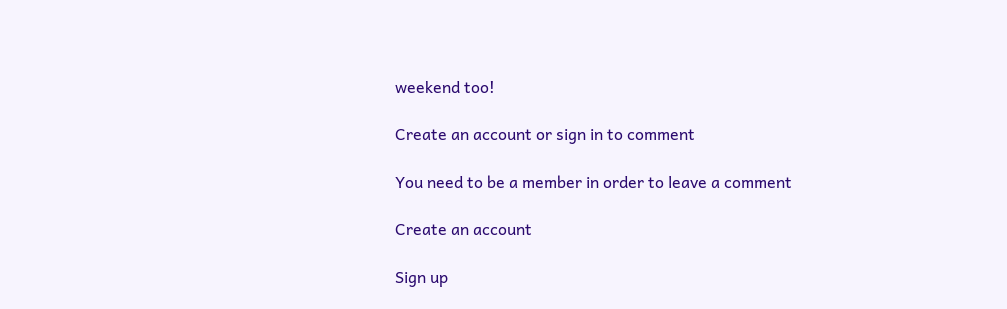weekend too!

Create an account or sign in to comment

You need to be a member in order to leave a comment

Create an account

Sign up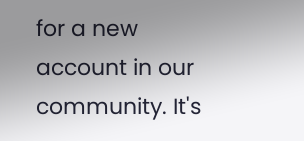for a new account in our community. It's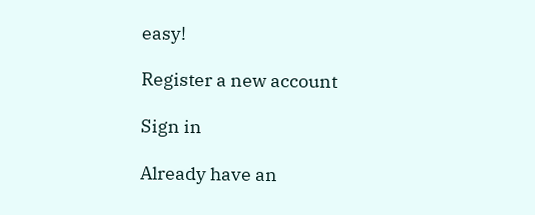easy!

Register a new account

Sign in

Already have an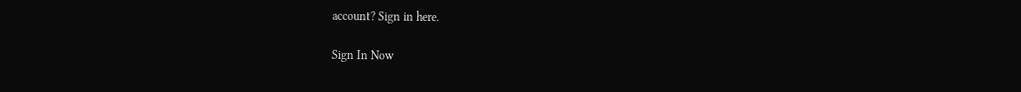account? Sign in here.

Sign In Now